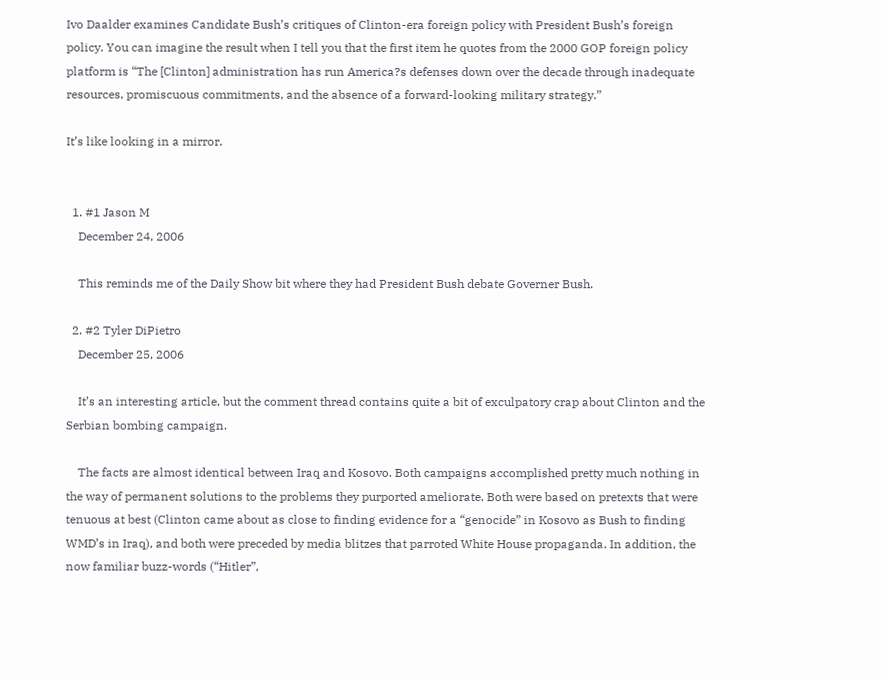Ivo Daalder examines Candidate Bush’s critiques of Clinton-era foreign policy with President Bush’s foreign policy. You can imagine the result when I tell you that the first item he quotes from the 2000 GOP foreign policy platform is “The [Clinton] administration has run America?s defenses down over the decade through inadequate resources, promiscuous commitments, and the absence of a forward-looking military strategy.”

It’s like looking in a mirror.


  1. #1 Jason M
    December 24, 2006

    This reminds me of the Daily Show bit where they had President Bush debate Governer Bush.

  2. #2 Tyler DiPietro
    December 25, 2006

    It’s an interesting article, but the comment thread contains quite a bit of exculpatory crap about Clinton and the Serbian bombing campaign.

    The facts are almost identical between Iraq and Kosovo. Both campaigns accomplished pretty much nothing in the way of permanent solutions to the problems they purported ameliorate. Both were based on pretexts that were tenuous at best (Clinton came about as close to finding evidence for a “genocide” in Kosovo as Bush to finding WMD’s in Iraq), and both were preceded by media blitzes that parroted White House propaganda. In addition, the now familiar buzz-words (“Hitler”,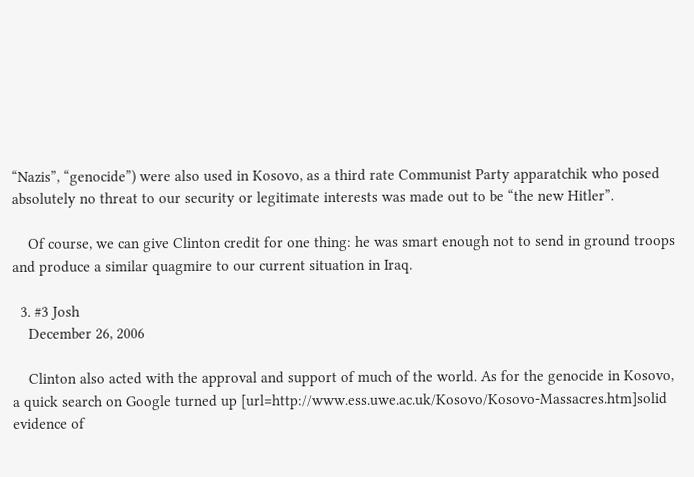“Nazis”, “genocide”) were also used in Kosovo, as a third rate Communist Party apparatchik who posed absolutely no threat to our security or legitimate interests was made out to be “the new Hitler”.

    Of course, we can give Clinton credit for one thing: he was smart enough not to send in ground troops and produce a similar quagmire to our current situation in Iraq.

  3. #3 Josh
    December 26, 2006

    Clinton also acted with the approval and support of much of the world. As for the genocide in Kosovo, a quick search on Google turned up [url=http://www.ess.uwe.ac.uk/Kosovo/Kosovo-Massacres.htm]solid evidence of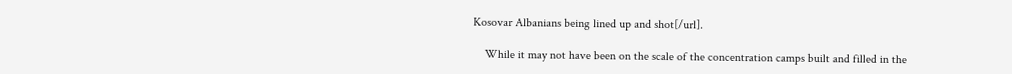Kosovar Albanians being lined up and shot[/url].

    While it may not have been on the scale of the concentration camps built and filled in the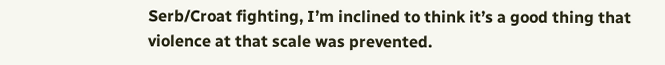Serb/Croat fighting, I’m inclined to think it’s a good thing that violence at that scale was prevented.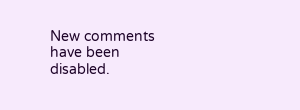New comments have been disabled.